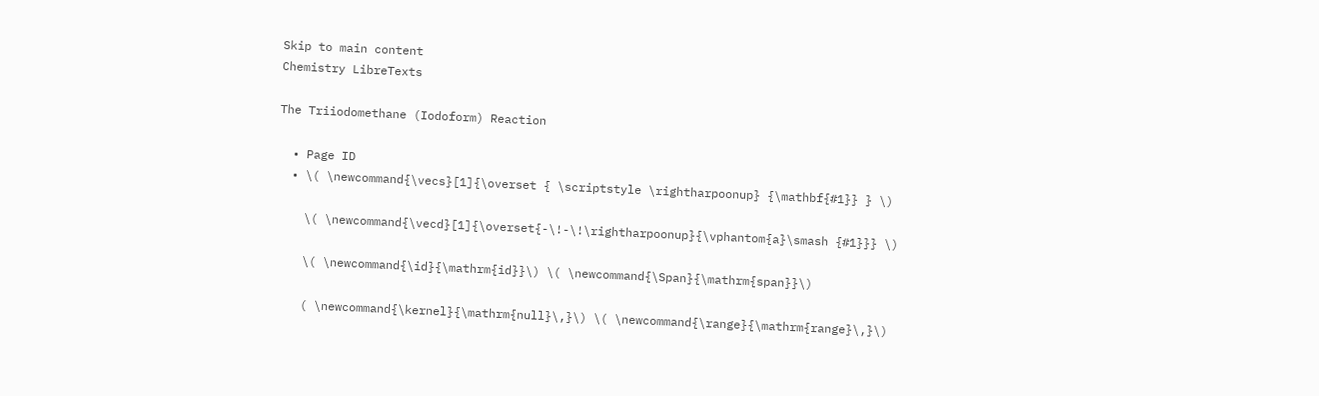Skip to main content
Chemistry LibreTexts

The Triiodomethane (Iodoform) Reaction

  • Page ID
  • \( \newcommand{\vecs}[1]{\overset { \scriptstyle \rightharpoonup} {\mathbf{#1}} } \)

    \( \newcommand{\vecd}[1]{\overset{-\!-\!\rightharpoonup}{\vphantom{a}\smash {#1}}} \)

    \( \newcommand{\id}{\mathrm{id}}\) \( \newcommand{\Span}{\mathrm{span}}\)

    ( \newcommand{\kernel}{\mathrm{null}\,}\) \( \newcommand{\range}{\mathrm{range}\,}\)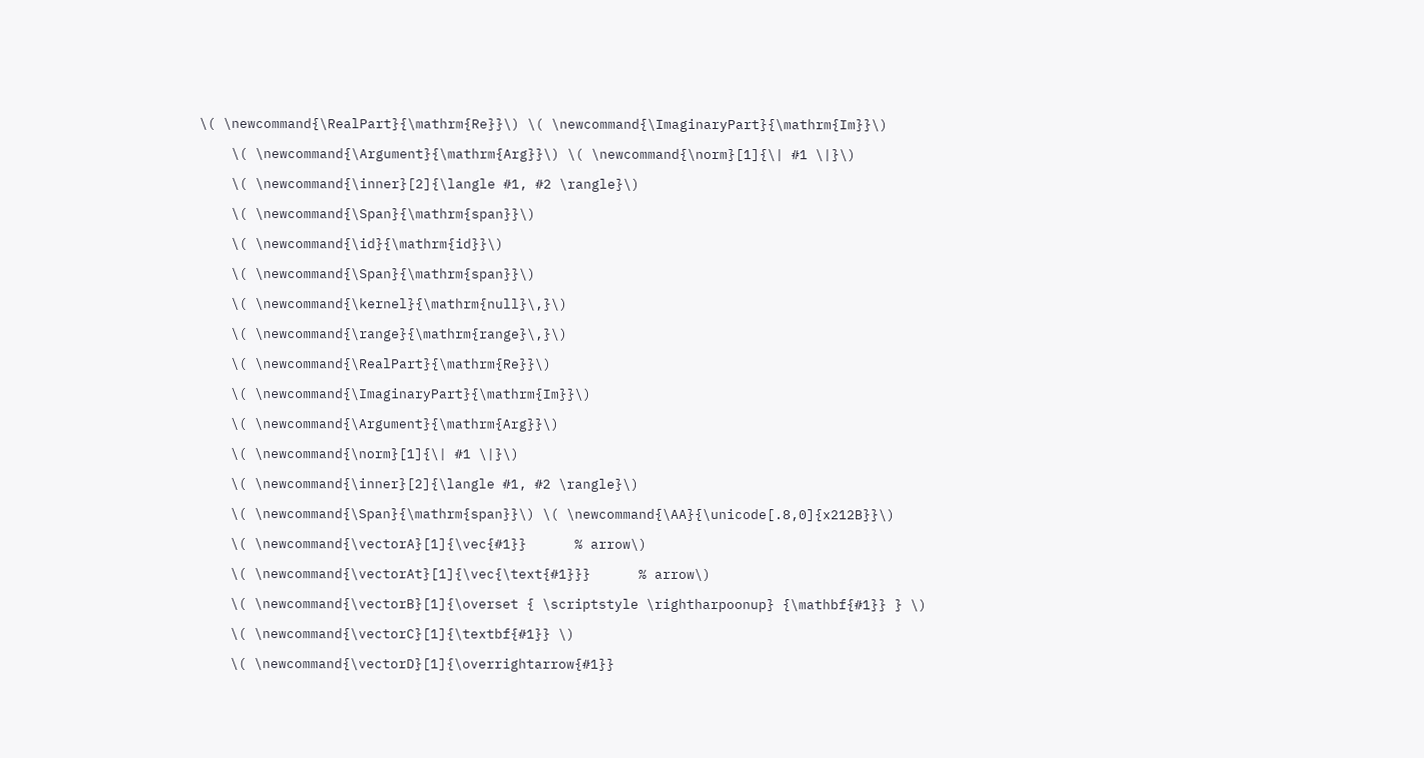\( \newcommand{\RealPart}{\mathrm{Re}}\) \( \newcommand{\ImaginaryPart}{\mathrm{Im}}\)

    \( \newcommand{\Argument}{\mathrm{Arg}}\) \( \newcommand{\norm}[1]{\| #1 \|}\)

    \( \newcommand{\inner}[2]{\langle #1, #2 \rangle}\)

    \( \newcommand{\Span}{\mathrm{span}}\)

    \( \newcommand{\id}{\mathrm{id}}\)

    \( \newcommand{\Span}{\mathrm{span}}\)

    \( \newcommand{\kernel}{\mathrm{null}\,}\)

    \( \newcommand{\range}{\mathrm{range}\,}\)

    \( \newcommand{\RealPart}{\mathrm{Re}}\)

    \( \newcommand{\ImaginaryPart}{\mathrm{Im}}\)

    \( \newcommand{\Argument}{\mathrm{Arg}}\)

    \( \newcommand{\norm}[1]{\| #1 \|}\)

    \( \newcommand{\inner}[2]{\langle #1, #2 \rangle}\)

    \( \newcommand{\Span}{\mathrm{span}}\) \( \newcommand{\AA}{\unicode[.8,0]{x212B}}\)

    \( \newcommand{\vectorA}[1]{\vec{#1}}      % arrow\)

    \( \newcommand{\vectorAt}[1]{\vec{\text{#1}}}      % arrow\)

    \( \newcommand{\vectorB}[1]{\overset { \scriptstyle \rightharpoonup} {\mathbf{#1}} } \)

    \( \newcommand{\vectorC}[1]{\textbf{#1}} \)

    \( \newcommand{\vectorD}[1]{\overrightarrow{#1}}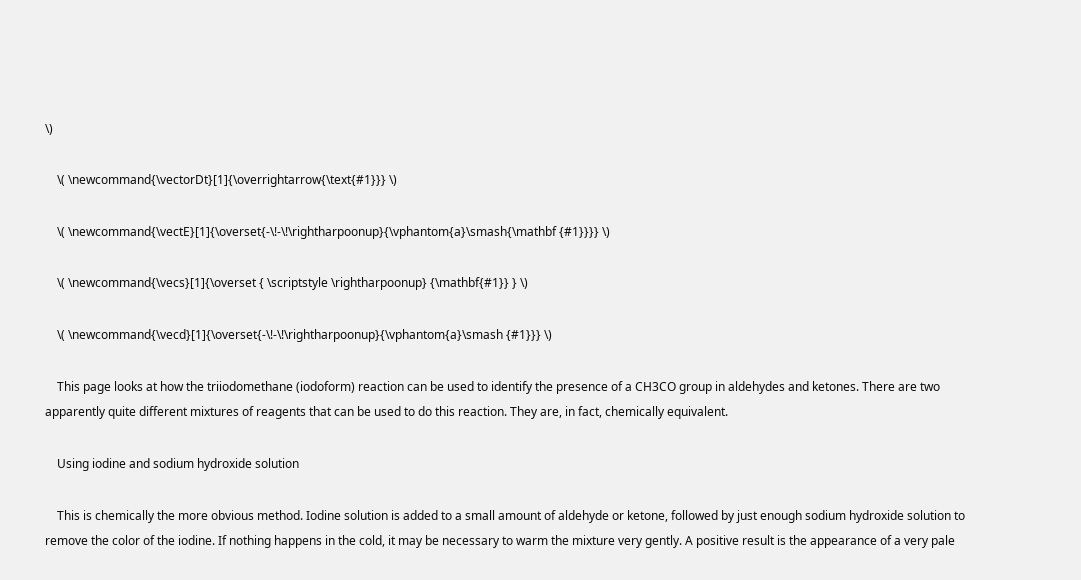\)

    \( \newcommand{\vectorDt}[1]{\overrightarrow{\text{#1}}} \)

    \( \newcommand{\vectE}[1]{\overset{-\!-\!\rightharpoonup}{\vphantom{a}\smash{\mathbf {#1}}}} \)

    \( \newcommand{\vecs}[1]{\overset { \scriptstyle \rightharpoonup} {\mathbf{#1}} } \)

    \( \newcommand{\vecd}[1]{\overset{-\!-\!\rightharpoonup}{\vphantom{a}\smash {#1}}} \)

    This page looks at how the triiodomethane (iodoform) reaction can be used to identify the presence of a CH3CO group in aldehydes and ketones. There are two apparently quite different mixtures of reagents that can be used to do this reaction. They are, in fact, chemically equivalent.

    Using iodine and sodium hydroxide solution

    This is chemically the more obvious method. Iodine solution is added to a small amount of aldehyde or ketone, followed by just enough sodium hydroxide solution to remove the color of the iodine. If nothing happens in the cold, it may be necessary to warm the mixture very gently. A positive result is the appearance of a very pale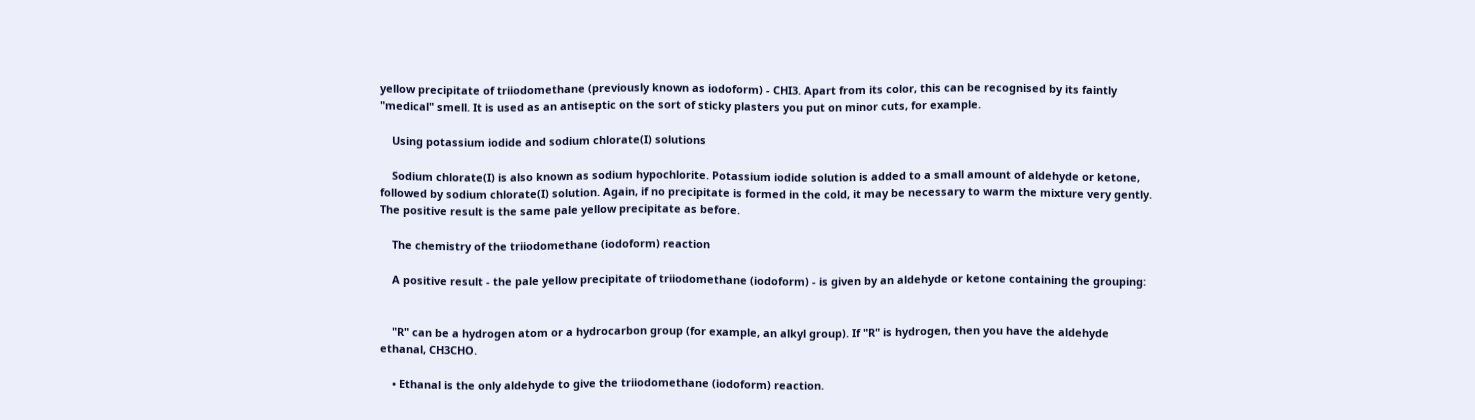yellow precipitate of triiodomethane (previously known as iodoform) - CHI3. Apart from its color, this can be recognised by its faintly "medical" smell. It is used as an antiseptic on the sort of sticky plasters you put on minor cuts, for example.

    Using potassium iodide and sodium chlorate(I) solutions

    Sodium chlorate(I) is also known as sodium hypochlorite. Potassium iodide solution is added to a small amount of aldehyde or ketone, followed by sodium chlorate(I) solution. Again, if no precipitate is formed in the cold, it may be necessary to warm the mixture very gently. The positive result is the same pale yellow precipitate as before.

    The chemistry of the triiodomethane (iodoform) reaction

    A positive result - the pale yellow precipitate of triiodomethane (iodoform) - is given by an aldehyde or ketone containing the grouping:


    "R" can be a hydrogen atom or a hydrocarbon group (for example, an alkyl group). If "R" is hydrogen, then you have the aldehyde ethanal, CH3CHO.

    • Ethanal is the only aldehyde to give the triiodomethane (iodoform) reaction.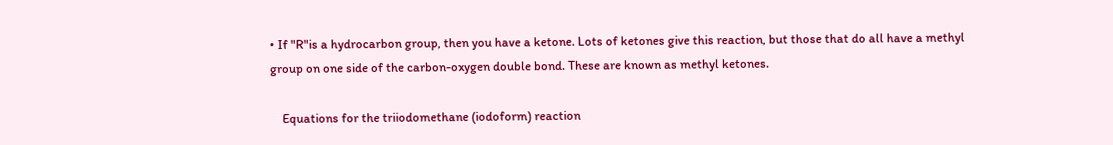• If "R"is a hydrocarbon group, then you have a ketone. Lots of ketones give this reaction, but those that do all have a methyl group on one side of the carbon-oxygen double bond. These are known as methyl ketones.

    Equations for the triiodomethane (iodoform) reaction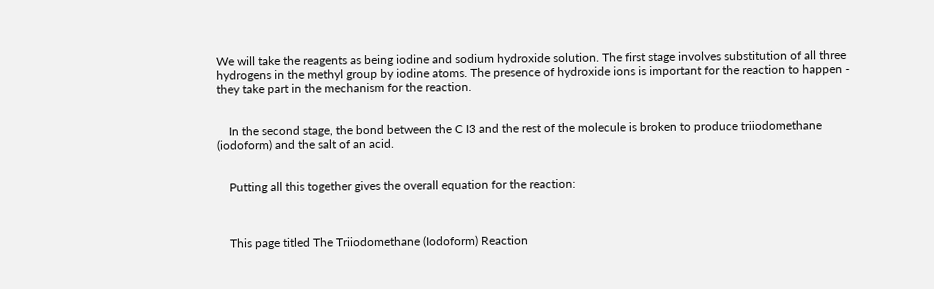We will take the reagents as being iodine and sodium hydroxide solution. The first stage involves substitution of all three hydrogens in the methyl group by iodine atoms. The presence of hydroxide ions is important for the reaction to happen - they take part in the mechanism for the reaction.


    In the second stage, the bond between the C I3 and the rest of the molecule is broken to produce triiodomethane (iodoform) and the salt of an acid.


    Putting all this together gives the overall equation for the reaction:



    This page titled The Triiodomethane (Iodoform) Reaction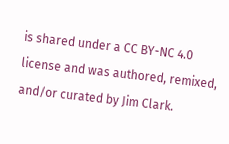is shared under a CC BY-NC 4.0 license and was authored, remixed, and/or curated by Jim Clark.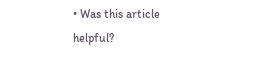• Was this article helpful?